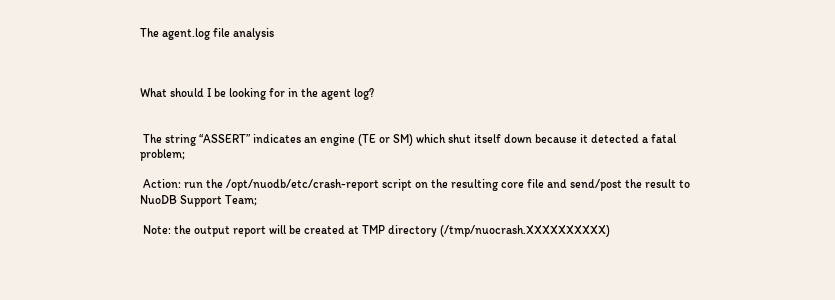The agent.log file analysis



What should I be looking for in the agent log?


 The string “ASSERT” indicates an engine (TE or SM) which shut itself down because it detected a fatal problem;

 Action: run the /opt/nuodb/etc/crash-report script on the resulting core file and send/post the result to NuoDB Support Team;

 Note: the output report will be created at TMP directory (/tmp/nuocrash.XXXXXXXXXX)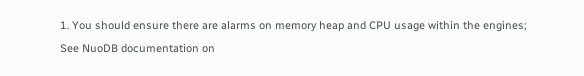1. You should ensure there are alarms on memory heap and CPU usage within the engines;
See NuoDB documentation on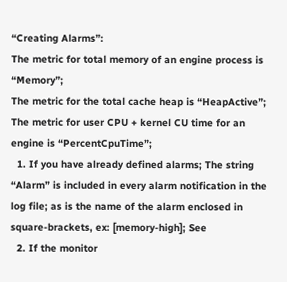“Creating Alarms”:
The metric for total memory of an engine process is  “Memory”;
The metric for the total cache heap is “HeapActive”;
The metric for user CPU + kernel CU time for an engine is “PercentCpuTime”;
  1. If you have already defined alarms; The string “Alarm” is included in every alarm notification in the log file; as is the name of the alarm enclosed in square-brackets, ex: [memory-high]; See
  2. If the monitor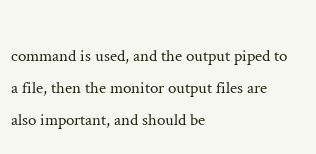command is used, and the output piped to a file, then the monitor output files are also important, and should be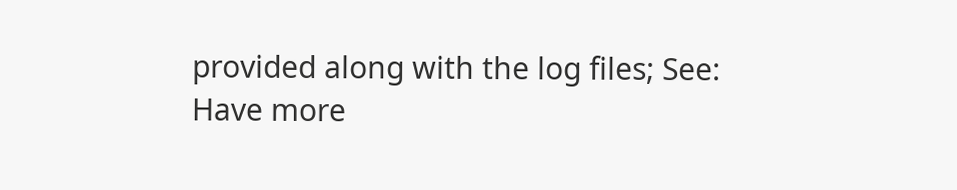provided along with the log files; See:
Have more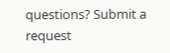questions? Submit a request